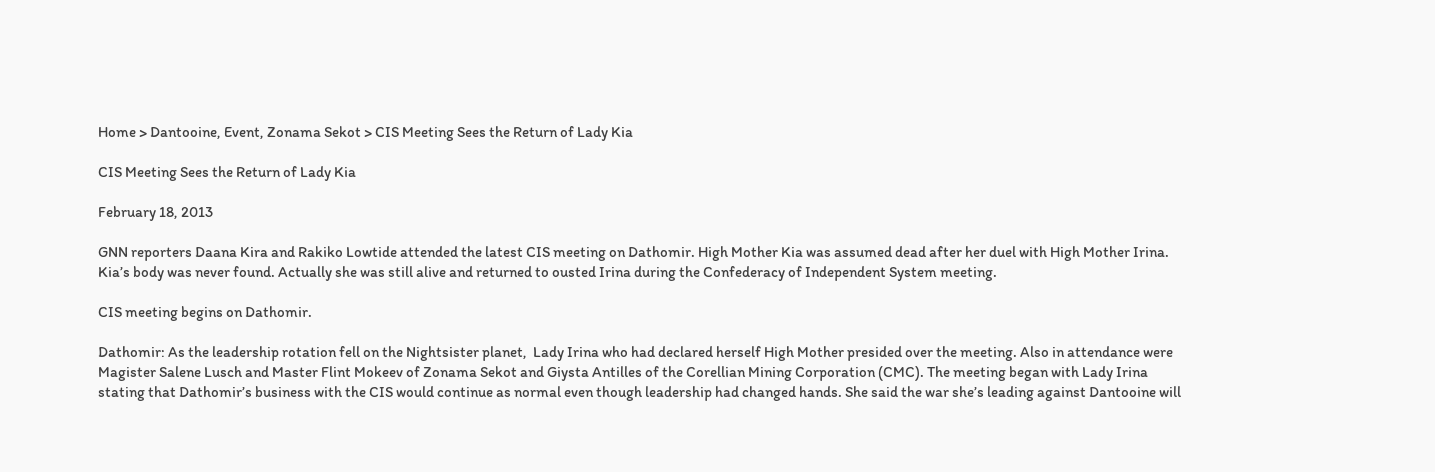Home > Dantooine, Event, Zonama Sekot > CIS Meeting Sees the Return of Lady Kia

CIS Meeting Sees the Return of Lady Kia

February 18, 2013

GNN reporters Daana Kira and Rakiko Lowtide attended the latest CIS meeting on Dathomir. High Mother Kia was assumed dead after her duel with High Mother Irina. Kia’s body was never found. Actually she was still alive and returned to ousted Irina during the Confederacy of Independent System meeting.

CIS meeting begins on Dathomir.

Dathomir: As the leadership rotation fell on the Nightsister planet,  Lady Irina who had declared herself High Mother presided over the meeting. Also in attendance were Magister Salene Lusch and Master Flint Mokeev of Zonama Sekot and Giysta Antilles of the Corellian Mining Corporation (CMC). The meeting began with Lady Irina stating that Dathomir’s business with the CIS would continue as normal even though leadership had changed hands. She said the war she’s leading against Dantooine will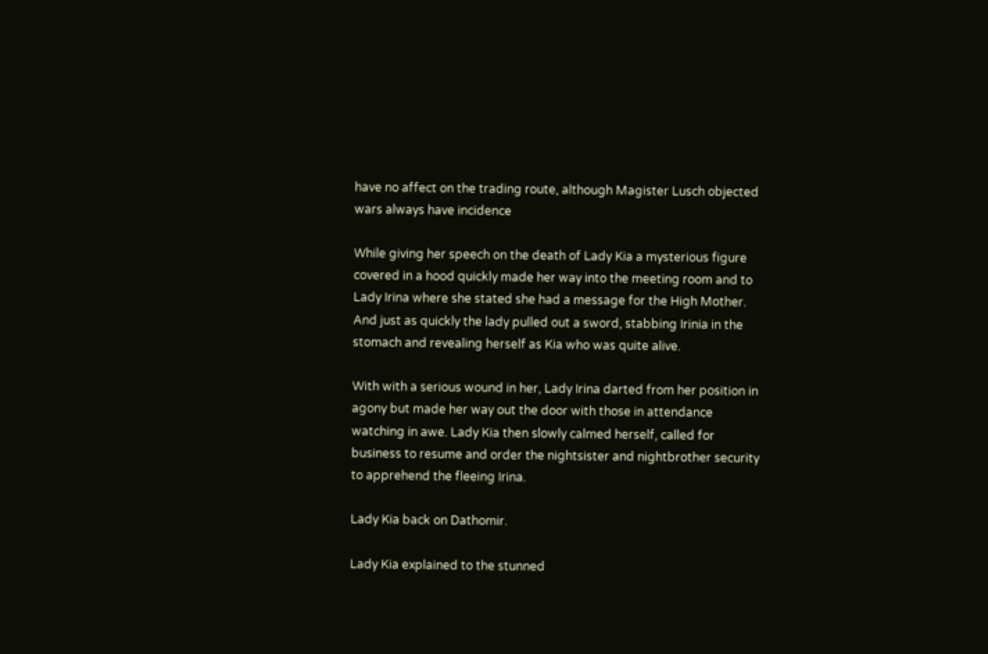have no affect on the trading route, although Magister Lusch objected wars always have incidence

While giving her speech on the death of Lady Kia a mysterious figure covered in a hood quickly made her way into the meeting room and to Lady Irina where she stated she had a message for the High Mother. And just as quickly the lady pulled out a sword, stabbing Irinia in the stomach and revealing herself as Kia who was quite alive.

With with a serious wound in her, Lady Irina darted from her position in agony but made her way out the door with those in attendance watching in awe. Lady Kia then slowly calmed herself, called for business to resume and order the nightsister and nightbrother security to apprehend the fleeing Irina.

Lady Kia back on Dathomir.

Lady Kia explained to the stunned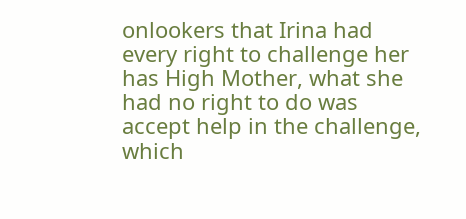onlookers that Irina had every right to challenge her has High Mother, what she had no right to do was accept help in the challenge, which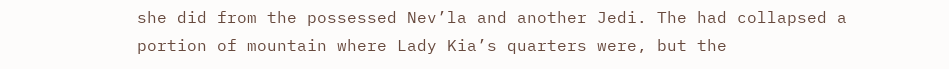she did from the possessed Nev’la and another Jedi. The had collapsed a portion of mountain where Lady Kia’s quarters were, but the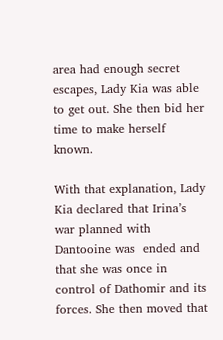area had enough secret escapes, Lady Kia was able to get out. She then bid her time to make herself known.

With that explanation, Lady Kia declared that Irina’s war planned with Dantooine was  ended and that she was once in control of Dathomir and its forces. She then moved that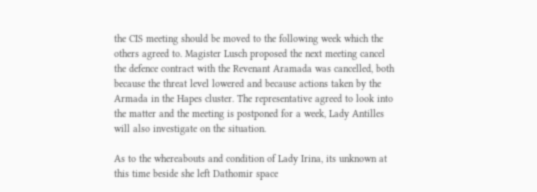the CIS meeting should be moved to the following week which the others agreed to. Magister Lusch proposed the next meeting cancel the defence contract with the Revenant Aramada was cancelled, both because the threat level lowered and because actions taken by the Armada in the Hapes cluster. The representative agreed to look into the matter and the meeting is postponed for a week, Lady Antilles will also investigate on the situation.

As to the whereabouts and condition of Lady Irina, its unknown at this time beside she left Dathomir space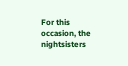For this occasion, the nightsisters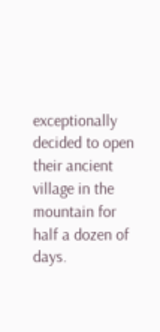exceptionally decided to open their ancient village in the mountain for half a dozen of days.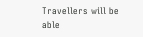Travellers will be able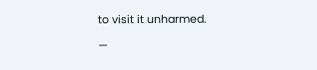to visit it unharmed.

—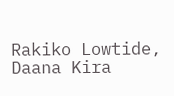Rakiko Lowtide, Daana Kira